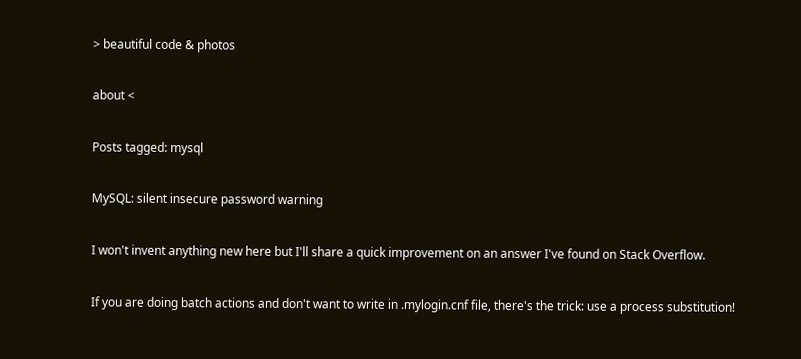> beautiful code & photos

about <

Posts tagged: mysql

MySQL: silent insecure password warning

I won't invent anything new here but I'll share a quick improvement on an answer I've found on Stack Overflow.

If you are doing batch actions and don't want to write in .mylogin.cnf file, there's the trick: use a process substitution!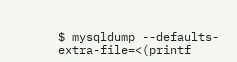$ mysqldump --defaults-extra-file=<(printf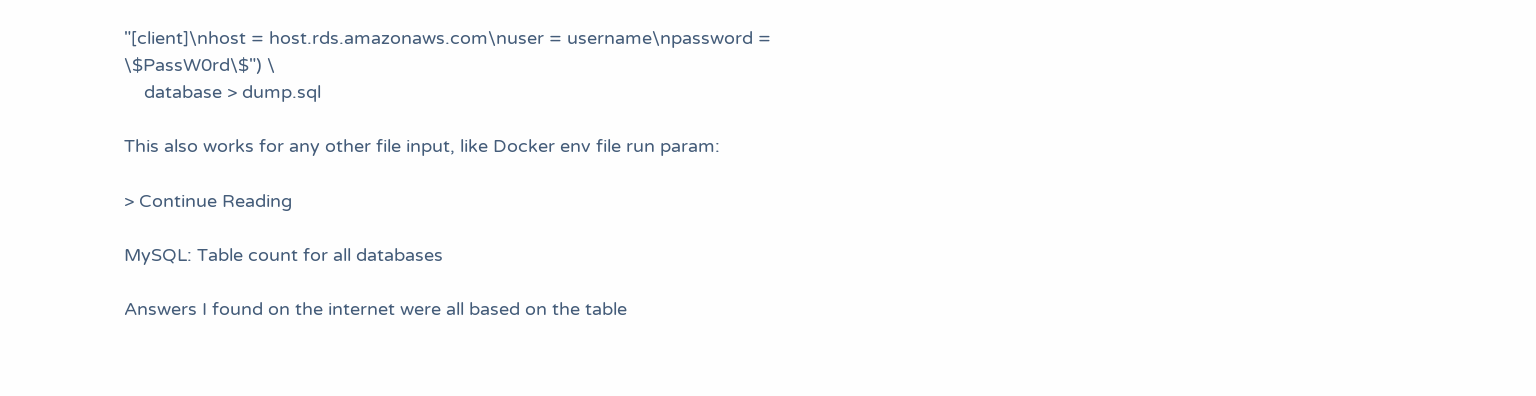"[client]\nhost = host.rds.amazonaws.com\nuser = username\npassword = \$PassW0rd\$") \
    database > dump.sql

This also works for any other file input, like Docker env file run param:

> Continue Reading

MySQL: Table count for all databases

Answers I found on the internet were all based on the table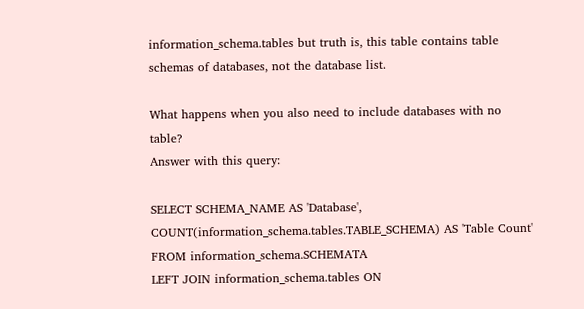information_schema.tables but truth is, this table contains table schemas of databases, not the database list.

What happens when you also need to include databases with no table?
Answer with this query:

SELECT SCHEMA_NAME AS 'Database', COUNT(information_schema.tables.TABLE_SCHEMA) AS 'Table Count'
FROM information_schema.SCHEMATA
LEFT JOIN information_schema.tables ON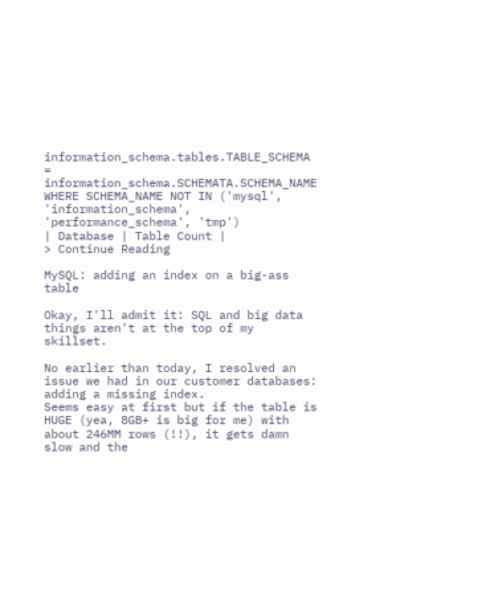information_schema.tables.TABLE_SCHEMA = information_schema.SCHEMATA.SCHEMA_NAME
WHERE SCHEMA_NAME NOT IN ('mysql', 'information_schema', 'performance_schema', 'tmp')
| Database | Table Count |
> Continue Reading

MySQL: adding an index on a big-ass table

Okay, I'll admit it: SQL and big data things aren't at the top of my skillset.

No earlier than today, I resolved an issue we had in our customer databases: adding a missing index.
Seems easy at first but if the table is HUGE (yea, 8GB+ is big for me) with about 246MM rows (!!), it gets damn slow and the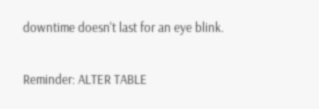downtime doesn't last for an eye blink.

Reminder: ALTER TABLE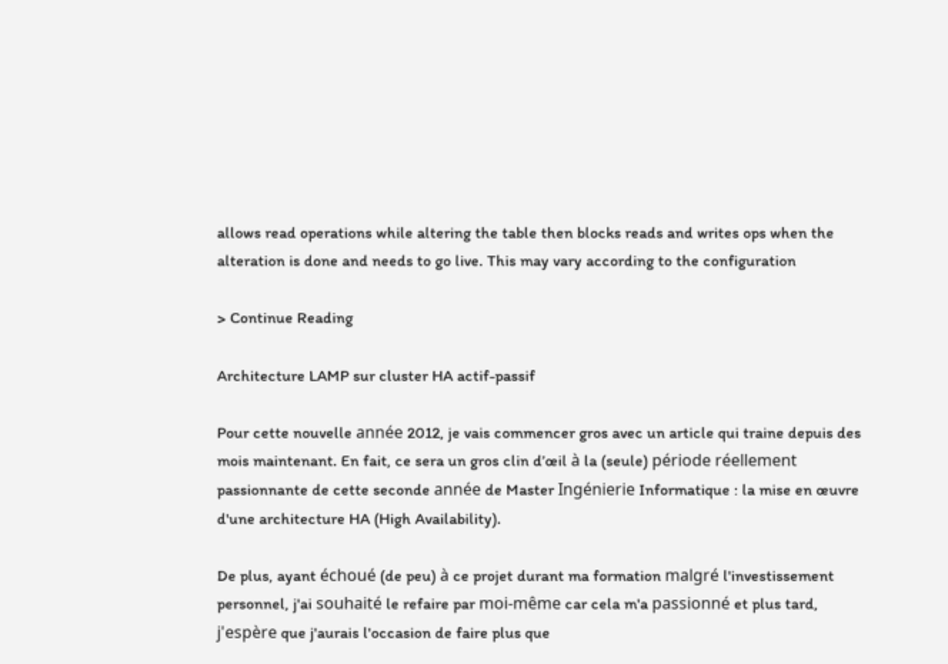allows read operations while altering the table then blocks reads and writes ops when the alteration is done and needs to go live. This may vary according to the configuration

> Continue Reading

Architecture LAMP sur cluster HA actif-passif

Pour cette nouvelle année 2012, je vais commencer gros avec un article qui traine depuis des mois maintenant. En fait, ce sera un gros clin d’œil à la (seule) période réellement passionnante de cette seconde année de Master Ingénierie Informatique : la mise en œuvre d'une architecture HA (High Availability).

De plus, ayant échoué (de peu) à ce projet durant ma formation malgré l'investissement personnel, j'ai souhaité le refaire par moi-même car cela m'a passionné et plus tard, j'espère que j'aurais l'occasion de faire plus que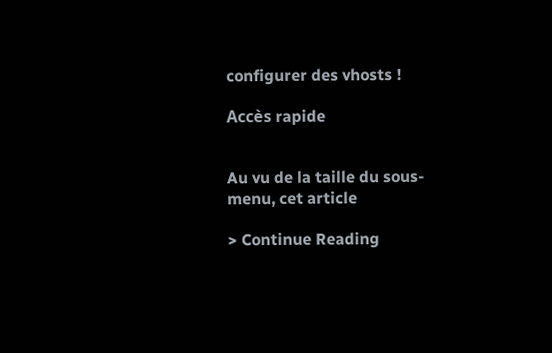configurer des vhosts !

Accès rapide


Au vu de la taille du sous-menu, cet article

> Continue Reading